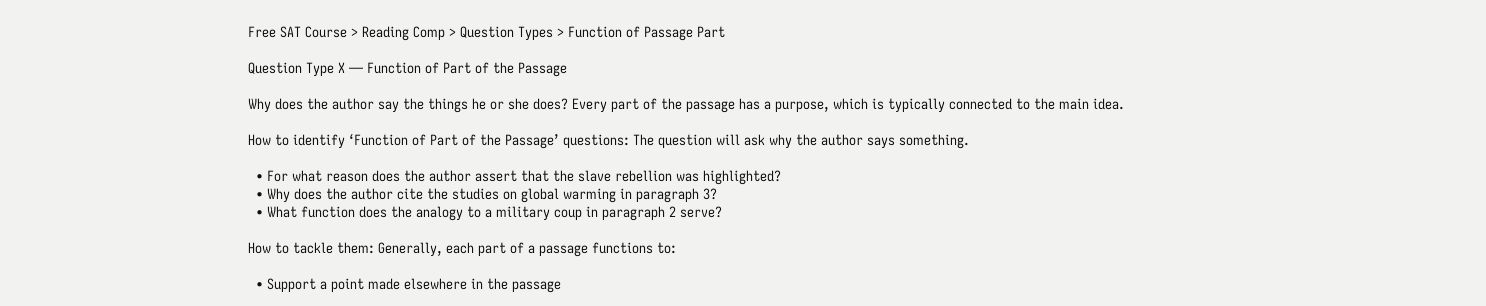Free SAT Course > Reading Comp > Question Types > Function of Passage Part

Question Type X — Function of Part of the Passage

Why does the author say the things he or she does? Every part of the passage has a purpose, which is typically connected to the main idea.

How to identify ‘Function of Part of the Passage’ questions: The question will ask why the author says something.

  • For what reason does the author assert that the slave rebellion was highlighted?
  • Why does the author cite the studies on global warming in paragraph 3?
  • What function does the analogy to a military coup in paragraph 2 serve?

How to tackle them: Generally, each part of a passage functions to:

  • Support a point made elsewhere in the passage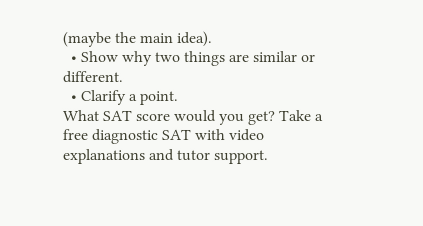(maybe the main idea).
  • Show why two things are similar or different.
  • Clarify a point.
What SAT score would you get? Take a free diagnostic SAT with video explanations and tutor support.